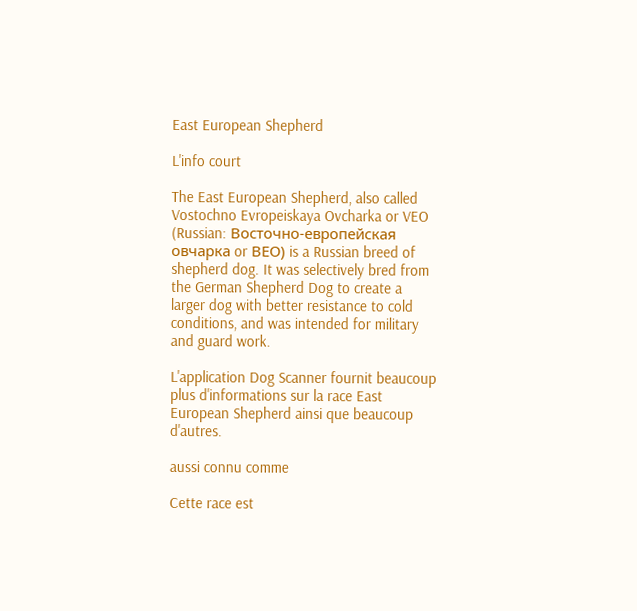East European Shepherd

L'info court

The East European Shepherd, also called Vostochno Evropeiskaya Ovcharka or VEO (Russian: Восточно-европейская овчарка or ВЕО) is a Russian breed of shepherd dog. It was selectively bred from the German Shepherd Dog to create a larger dog with better resistance to cold conditions, and was intended for military and guard work.

L'application Dog Scanner fournit beaucoup plus d'informations sur la race East European Shepherd ainsi que beaucoup d'autres.

aussi connu comme

Cette race est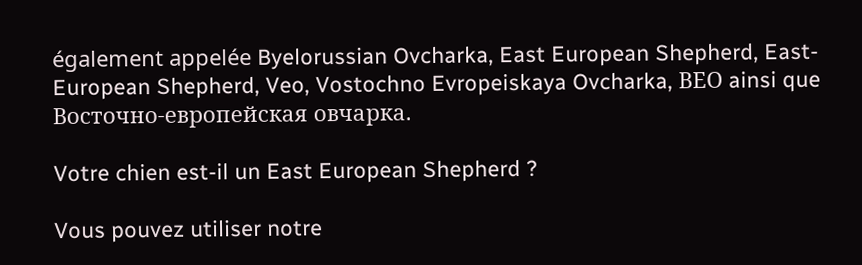également appelée Byelorussian Ovcharka, East European Shepherd, East-European Shepherd, Veo, Vostochno Evropeiskaya Ovcharka, ВЕО ainsi que Восточно-европейская овчарка.

Votre chien est-il un East European Shepherd ?

Vous pouvez utiliser notre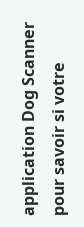application Dog Scanner pour savoir si votre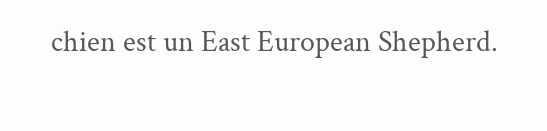chien est un East European Shepherd.